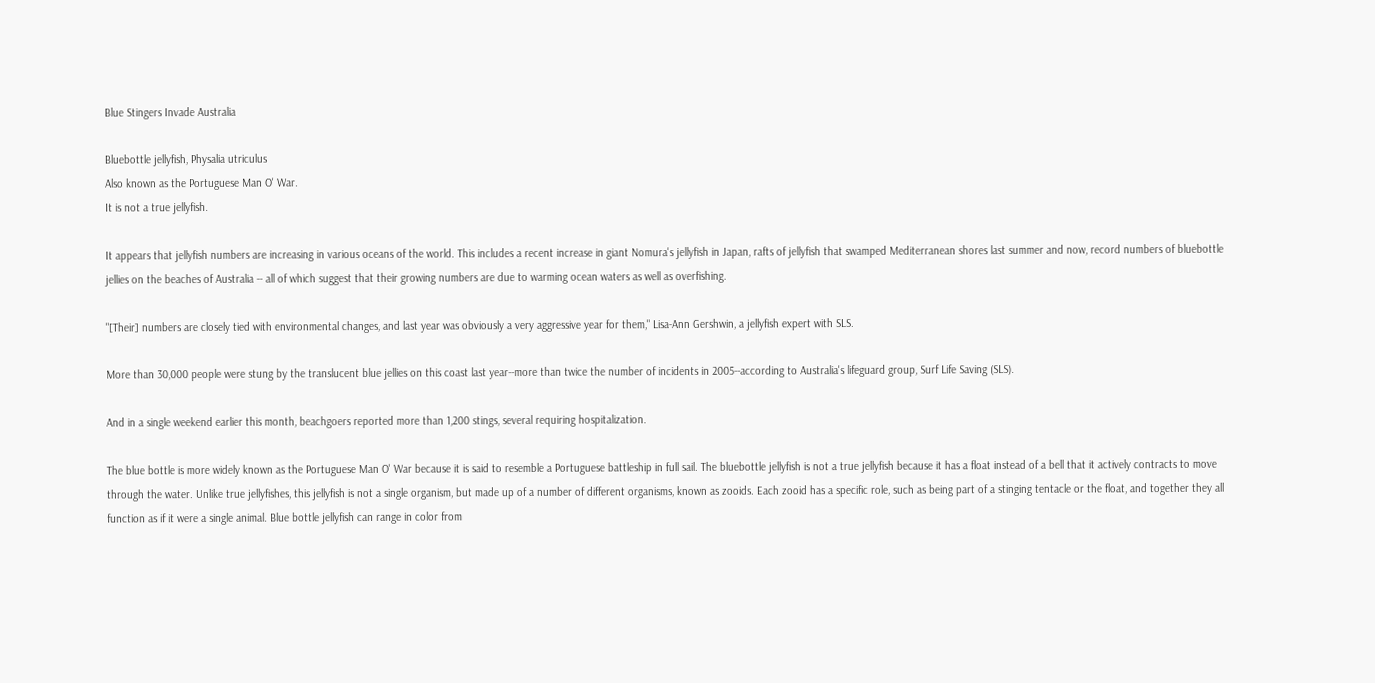Blue Stingers Invade Australia

Bluebottle jellyfish, Physalia utriculus
Also known as the Portuguese Man O' War.
It is not a true jellyfish.

It appears that jellyfish numbers are increasing in various oceans of the world. This includes a recent increase in giant Nomura's jellyfish in Japan, rafts of jellyfish that swamped Mediterranean shores last summer and now, record numbers of bluebottle jellies on the beaches of Australia -- all of which suggest that their growing numbers are due to warming ocean waters as well as overfishing.

"[Their] numbers are closely tied with environmental changes, and last year was obviously a very aggressive year for them," Lisa-Ann Gershwin, a jellyfish expert with SLS.

More than 30,000 people were stung by the translucent blue jellies on this coast last year--more than twice the number of incidents in 2005--according to Australia's lifeguard group, Surf Life Saving (SLS).

And in a single weekend earlier this month, beachgoers reported more than 1,200 stings, several requiring hospitalization.

The blue bottle is more widely known as the Portuguese Man O' War because it is said to resemble a Portuguese battleship in full sail. The bluebottle jellyfish is not a true jellyfish because it has a float instead of a bell that it actively contracts to move through the water. Unlike true jellyfishes, this jellyfish is not a single organism, but made up of a number of different organisms, known as zooids. Each zooid has a specific role, such as being part of a stinging tentacle or the float, and together they all function as if it were a single animal. Blue bottle jellyfish can range in color from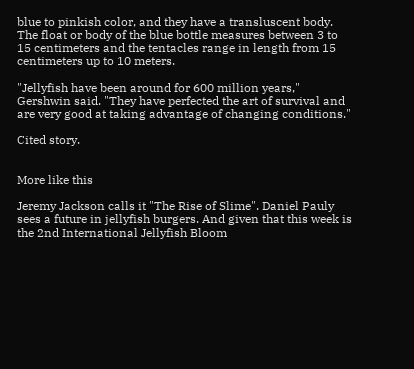blue to pinkish color, and they have a transluscent body. The float or body of the blue bottle measures between 3 to 15 centimeters and the tentacles range in length from 15 centimeters up to 10 meters.

"Jellyfish have been around for 600 million years," Gershwin said. "They have perfected the art of survival and are very good at taking advantage of changing conditions."

Cited story.


More like this

Jeremy Jackson calls it "The Rise of Slime". Daniel Pauly sees a future in jellyfish burgers. And given that this week is the 2nd International Jellyfish Bloom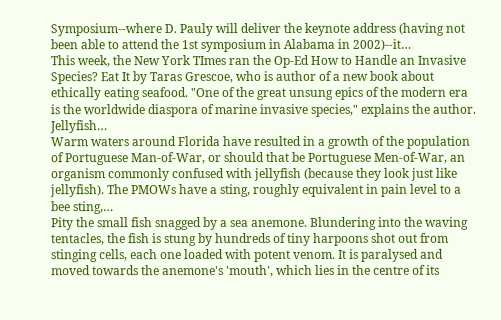Symposium--where D. Pauly will deliver the keynote address (having not been able to attend the 1st symposium in Alabama in 2002)--it…
This week, the New York TImes ran the Op-Ed How to Handle an Invasive Species? Eat It by Taras Grescoe, who is author of a new book about ethically eating seafood. "One of the great unsung epics of the modern era is the worldwide diaspora of marine invasive species," explains the author. Jellyfish…
Warm waters around Florida have resulted in a growth of the population of Portuguese Man-of-War, or should that be Portuguese Men-of-War, an organism commonly confused with jellyfish (because they look just like jellyfish). The PMOWs have a sting, roughly equivalent in pain level to a bee sting,…
Pity the small fish snagged by a sea anemone. Blundering into the waving tentacles, the fish is stung by hundreds of tiny harpoons shot out from stinging cells, each one loaded with potent venom. It is paralysed and moved towards the anemone's 'mouth', which lies in the centre of its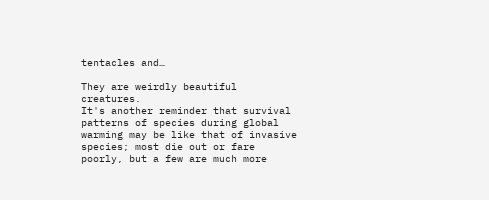tentacles and…

They are weirdly beautiful creatures.
It's another reminder that survival patterns of species during global warming may be like that of invasive species; most die out or fare poorly, but a few are much more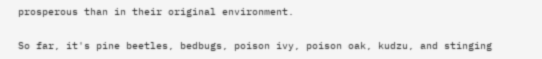prosperous than in their original environment.

So far, it's pine beetles, bedbugs, poison ivy, poison oak, kudzu, and stinging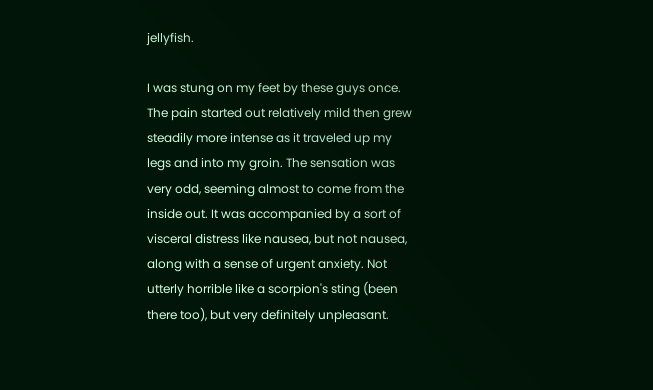jellyfish.

I was stung on my feet by these guys once. The pain started out relatively mild then grew steadily more intense as it traveled up my legs and into my groin. The sensation was very odd, seeming almost to come from the inside out. It was accompanied by a sort of visceral distress like nausea, but not nausea, along with a sense of urgent anxiety. Not utterly horrible like a scorpion's sting (been there too), but very definitely unpleasant.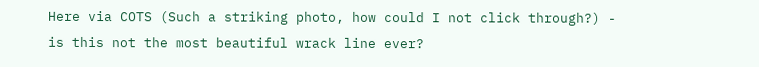Here via COTS (Such a striking photo, how could I not click through?) - is this not the most beautiful wrack line ever?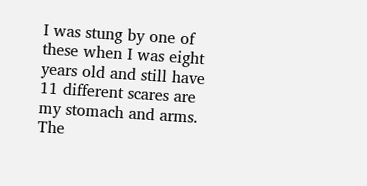I was stung by one of these when I was eight years old and still have 11 different scares are my stomach and arms. The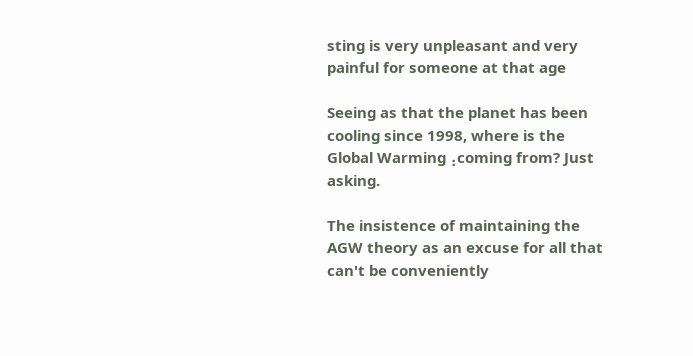sting is very unpleasant and very painful for someone at that age

Seeing as that the planet has been cooling since 1998, where is the Global Warming⢠coming from? Just asking.

The insistence of maintaining the AGW theory as an excuse for all that can't be conveniently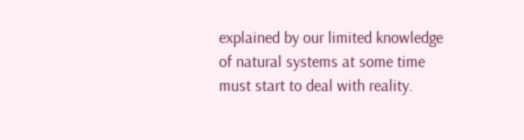explained by our limited knowledge of natural systems at some time must start to deal with reality.